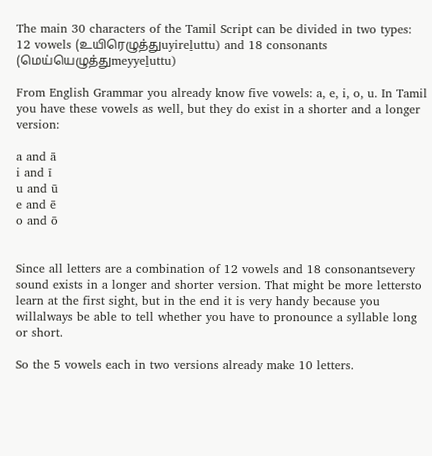The main 30 characters of the Tamil Script can be divided in two types: 12 vowels (உயிரெழுத்துuyireḻuttu) and 18 consonants (மெய்யெழுத்துmeyyeḻuttu)

From English Grammar you already know five vowels: a, e, i, o, u. In Tamil you have these vowels as well, but they do exist in a shorter and a longer version:

a and ā
i and ī
u and ū
e and ē
o and ō


Since all letters are a combination of 12 vowels and 18 consonantsevery sound exists in a longer and shorter version. That might be more lettersto learn at the first sight, but in the end it is very handy because you willalways be able to tell whether you have to pronounce a syllable long or short.

So the 5 vowels each in two versions already make 10 letters.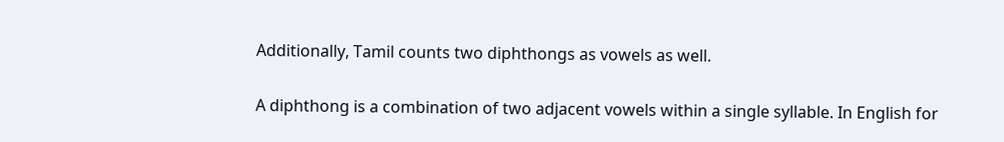Additionally, Tamil counts two diphthongs as vowels as well.

A diphthong is a combination of two adjacent vowels within a single syllable. In English for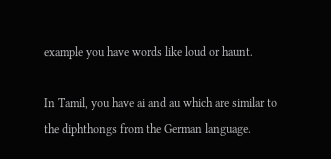example you have words like loud or haunt.

In Tamil, you have ai and au which are similar to the diphthongs from the German language.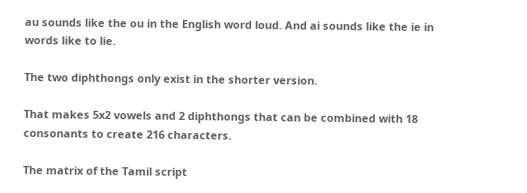au sounds like the ou in the English word loud. And ai sounds like the ie in words like to lie.

The two diphthongs only exist in the shorter version.

That makes 5x2 vowels and 2 diphthongs that can be combined with 18 consonants to create 216 characters.

The matrix of the Tamil script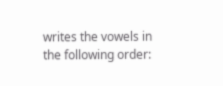writes the vowels in the following order: